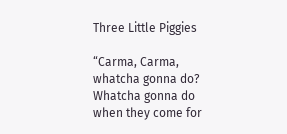Three Little Piggies

“Carma, Carma, whatcha gonna do? Whatcha gonna do when they come for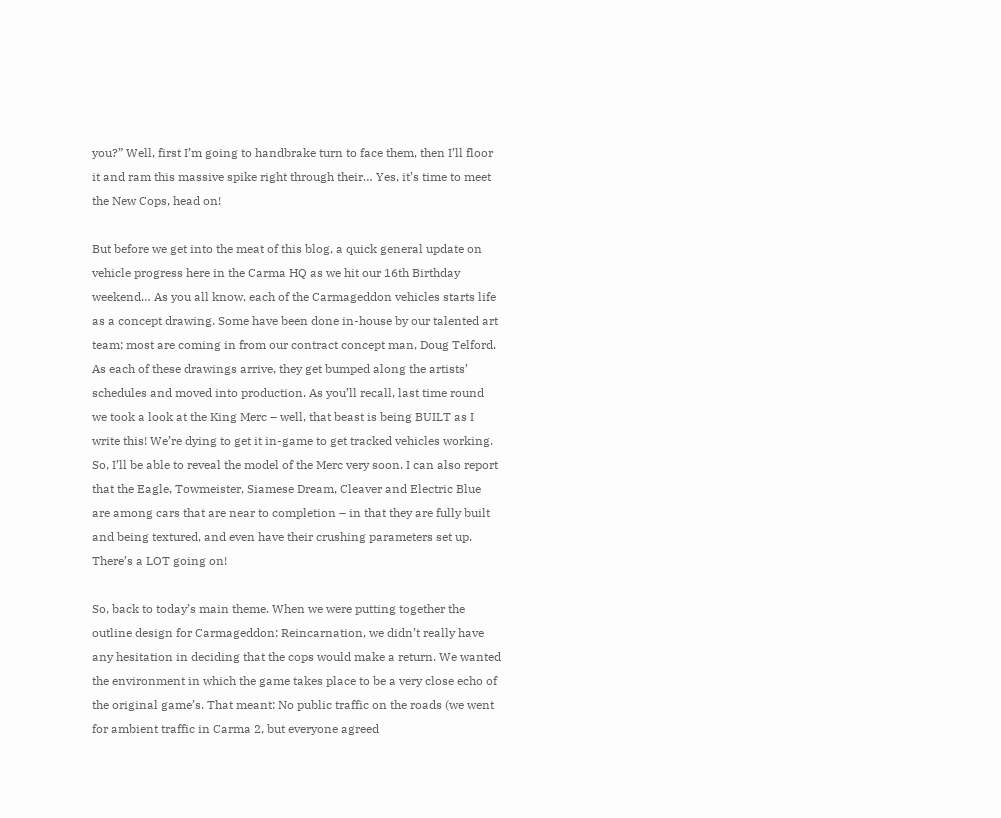you?” Well, first I’m going to handbrake turn to face them, then I’ll floor it and ram this massive spike right through their… Yes, it’s time to meet the New Cops, head on!

But before we get into the meat of this blog, a quick general update on vehicle progress here in the Carma HQ as we hit our 16th Birthday weekend… As you all know, each of the Carmageddon vehicles starts life as a concept drawing. Some have been done in-house by our talented art team; most are coming in from our contract concept man, Doug Telford. As each of these drawings arrive, they get bumped along the artists’ schedules and moved into production. As you’ll recall, last time round we took a look at the King Merc – well, that beast is being BUILT as I write this! We’re dying to get it in-game to get tracked vehicles working. So, I’ll be able to reveal the model of the Merc very soon. I can also report that the Eagle, Towmeister, Siamese Dream, Cleaver and Electric Blue are among cars that are near to completion – in that they are fully built and being textured, and even have their crushing parameters set up. There’s a LOT going on!

So, back to today’s main theme. When we were putting together the outline design for Carmageddon: Reincarnation, we didn’t really have any hesitation in deciding that the cops would make a return. We wanted the environment in which the game takes place to be a very close echo of the original game’s. That meant: No public traffic on the roads (we went for ambient traffic in Carma 2, but everyone agreed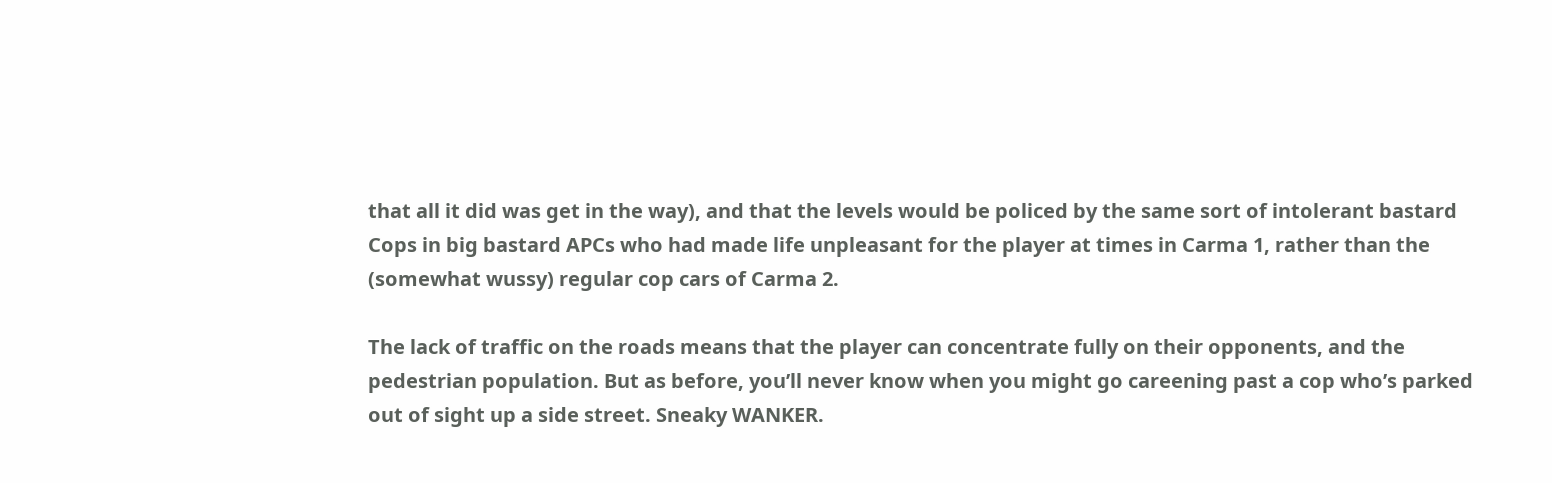that all it did was get in the way), and that the levels would be policed by the same sort of intolerant bastard Cops in big bastard APCs who had made life unpleasant for the player at times in Carma 1, rather than the (somewhat wussy) regular cop cars of Carma 2.

The lack of traffic on the roads means that the player can concentrate fully on their opponents, and the pedestrian population. But as before, you’ll never know when you might go careening past a cop who’s parked out of sight up a side street. Sneaky WANKER.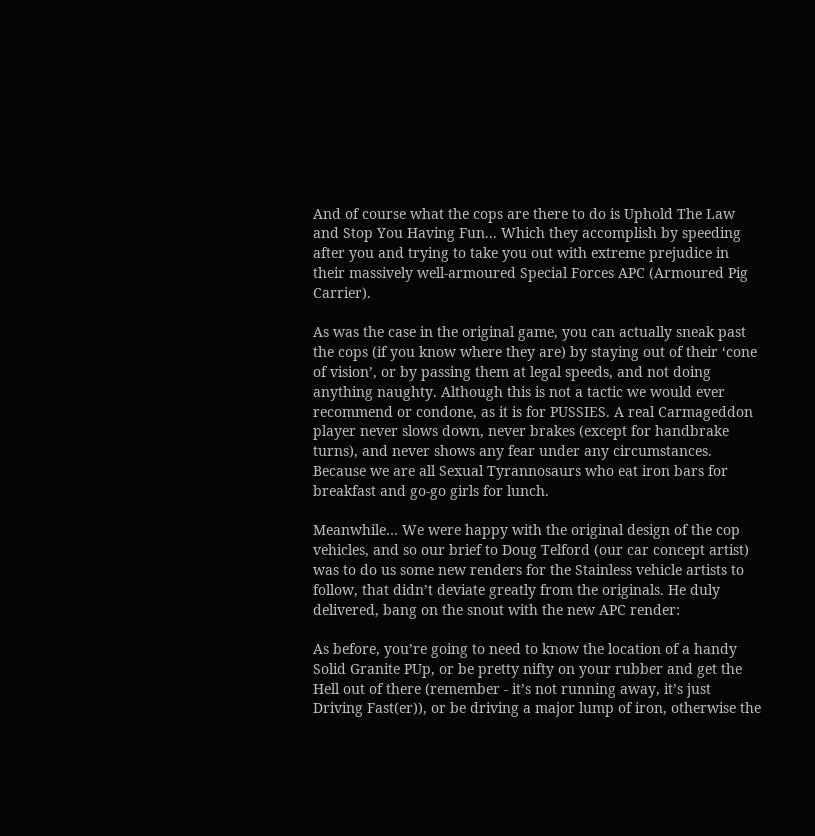And of course what the cops are there to do is Uphold The Law and Stop You Having Fun... Which they accomplish by speeding after you and trying to take you out with extreme prejudice in their massively well-armoured Special Forces APC (Armoured Pig Carrier).

As was the case in the original game, you can actually sneak past the cops (if you know where they are) by staying out of their ‘cone of vision’, or by passing them at legal speeds, and not doing anything naughty. Although this is not a tactic we would ever recommend or condone, as it is for PUSSIES. A real Carmageddon player never slows down, never brakes (except for handbrake turns), and never shows any fear under any circumstances. Because we are all Sexual Tyrannosaurs who eat iron bars for breakfast and go-go girls for lunch.

Meanwhile… We were happy with the original design of the cop vehicles, and so our brief to Doug Telford (our car concept artist) was to do us some new renders for the Stainless vehicle artists to follow, that didn’t deviate greatly from the originals. He duly delivered, bang on the snout with the new APC render:

As before, you’re going to need to know the location of a handy Solid Granite PUp, or be pretty nifty on your rubber and get the Hell out of there (remember - it’s not running away, it’s just Driving Fast(er)), or be driving a major lump of iron, otherwise the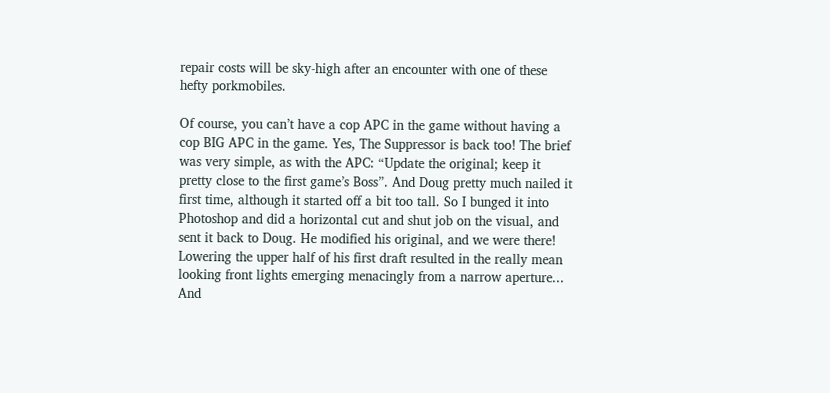repair costs will be sky-high after an encounter with one of these hefty porkmobiles.

Of course, you can’t have a cop APC in the game without having a cop BIG APC in the game. Yes, The Suppressor is back too! The brief was very simple, as with the APC: “Update the original; keep it pretty close to the first game’s Boss”. And Doug pretty much nailed it first time, although it started off a bit too tall. So I bunged it into Photoshop and did a horizontal cut and shut job on the visual, and sent it back to Doug. He modified his original, and we were there! Lowering the upper half of his first draft resulted in the really mean looking front lights emerging menacingly from a narrow aperture... And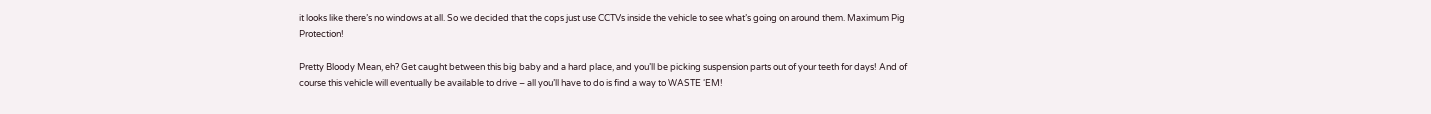it looks like there’s no windows at all. So we decided that the cops just use CCTVs inside the vehicle to see what’s going on around them. Maximum Pig Protection!

Pretty Bloody Mean, eh? Get caught between this big baby and a hard place, and you’ll be picking suspension parts out of your teeth for days! And of course this vehicle will eventually be available to drive – all you’ll have to do is find a way to WASTE ‘EM!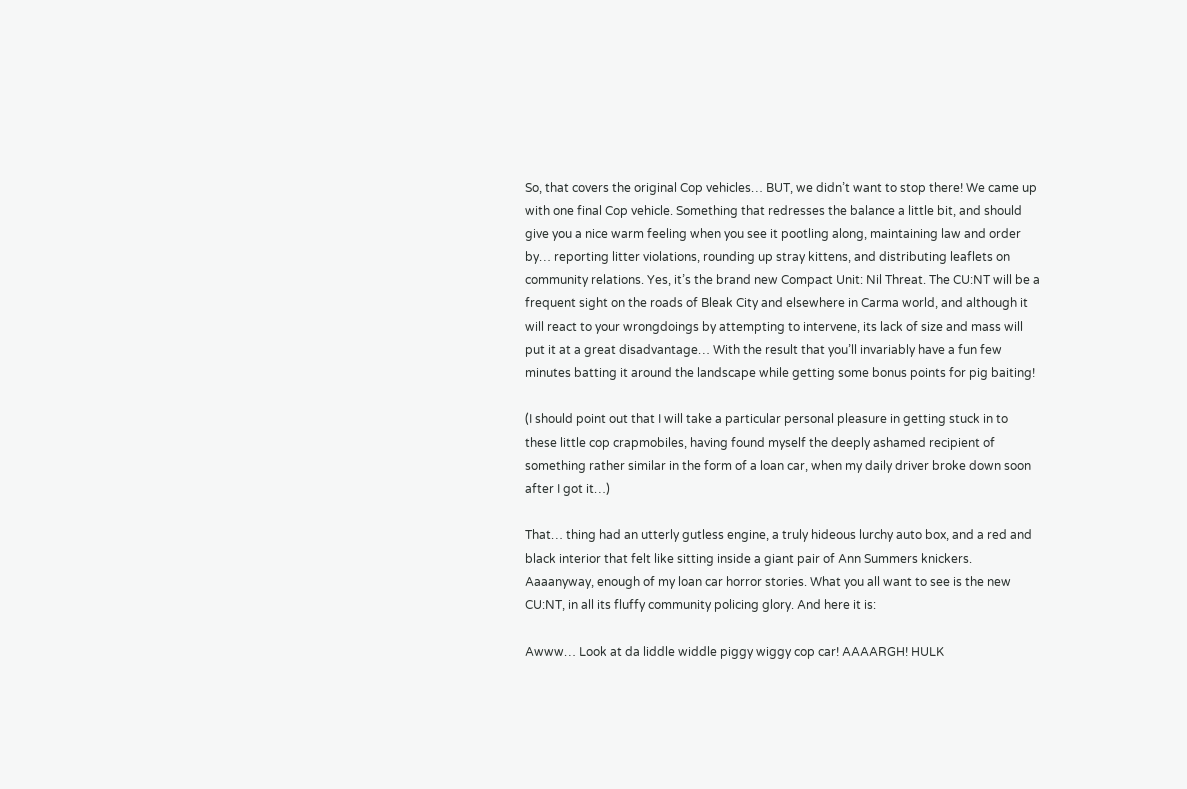So, that covers the original Cop vehicles… BUT, we didn’t want to stop there! We came up with one final Cop vehicle. Something that redresses the balance a little bit, and should give you a nice warm feeling when you see it pootling along, maintaining law and order by… reporting litter violations, rounding up stray kittens, and distributing leaflets on community relations. Yes, it’s the brand new Compact Unit: Nil Threat. The CU:NT will be a frequent sight on the roads of Bleak City and elsewhere in Carma world, and although it will react to your wrongdoings by attempting to intervene, its lack of size and mass will put it at a great disadvantage… With the result that you’ll invariably have a fun few minutes batting it around the landscape while getting some bonus points for pig baiting!

(I should point out that I will take a particular personal pleasure in getting stuck in to these little cop crapmobiles, having found myself the deeply ashamed recipient of something rather similar in the form of a loan car, when my daily driver broke down soon after I got it…)

That… thing had an utterly gutless engine, a truly hideous lurchy auto box, and a red and black interior that felt like sitting inside a giant pair of Ann Summers knickers. Aaaanyway, enough of my loan car horror stories. What you all want to see is the new CU:NT, in all its fluffy community policing glory. And here it is:

Awww… Look at da liddle widdle piggy wiggy cop car! AAAARGH! HULK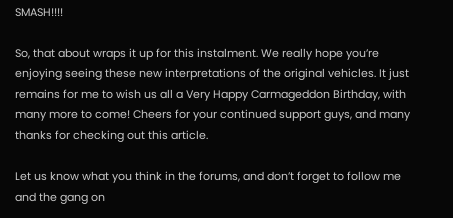SMASH!!!!

So, that about wraps it up for this instalment. We really hope you’re enjoying seeing these new interpretations of the original vehicles. It just remains for me to wish us all a Very Happy Carmageddon Birthday, with many more to come! Cheers for your continued support guys, and many thanks for checking out this article.

Let us know what you think in the forums, and don’t forget to follow me and the gang on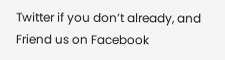Twitter if you don’t already, and Friend us on Facebook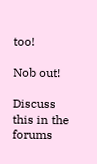too!

Nob out!

Discuss this in the forums